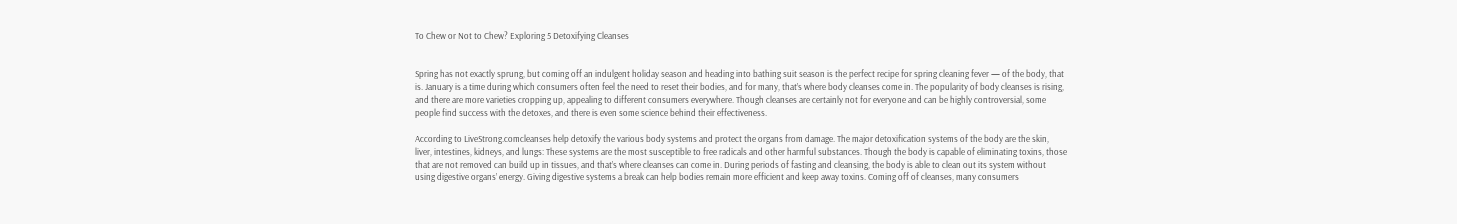To Chew or Not to Chew? Exploring 5 Detoxifying Cleanses


Spring has not exactly sprung, but coming off an indulgent holiday season and heading into bathing suit season is the perfect recipe for spring cleaning fever — of the body, that is. January is a time during which consumers often feel the need to reset their bodies, and for many, that’s where body cleanses come in. The popularity of body cleanses is rising, and there are more varieties cropping up, appealing to different consumers everywhere. Though cleanses are certainly not for everyone and can be highly controversial, some people find success with the detoxes, and there is even some science behind their effectiveness.

According to LiveStrong.comcleanses help detoxify the various body systems and protect the organs from damage. The major detoxification systems of the body are the skin, liver, intestines, kidneys, and lungs: These systems are the most susceptible to free radicals and other harmful substances. Though the body is capable of eliminating toxins, those that are not removed can build up in tissues, and that’s where cleanses can come in. During periods of fasting and cleansing, the body is able to clean out its system without using digestive organs’ energy. Giving digestive systems a break can help bodies remain more efficient and keep away toxins. Coming off of cleanses, many consumers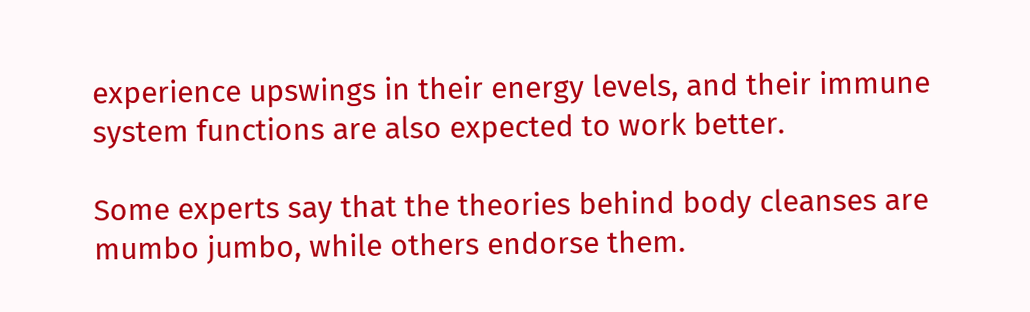experience upswings in their energy levels, and their immune system functions are also expected to work better.

Some experts say that the theories behind body cleanses are mumbo jumbo, while others endorse them.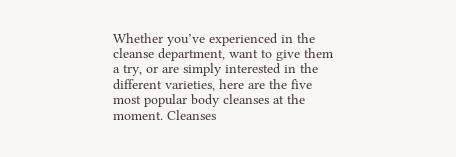Whether you’ve experienced in the cleanse department, want to give them a try, or are simply interested in the different varieties, here are the five most popular body cleanses at the moment. Cleanses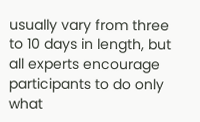usually vary from three to 10 days in length, but all experts encourage participants to do only what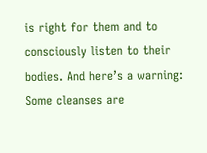is right for them and to consciously listen to their bodies. And here’s a warning: Some cleanses are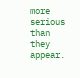more serious than they appear.